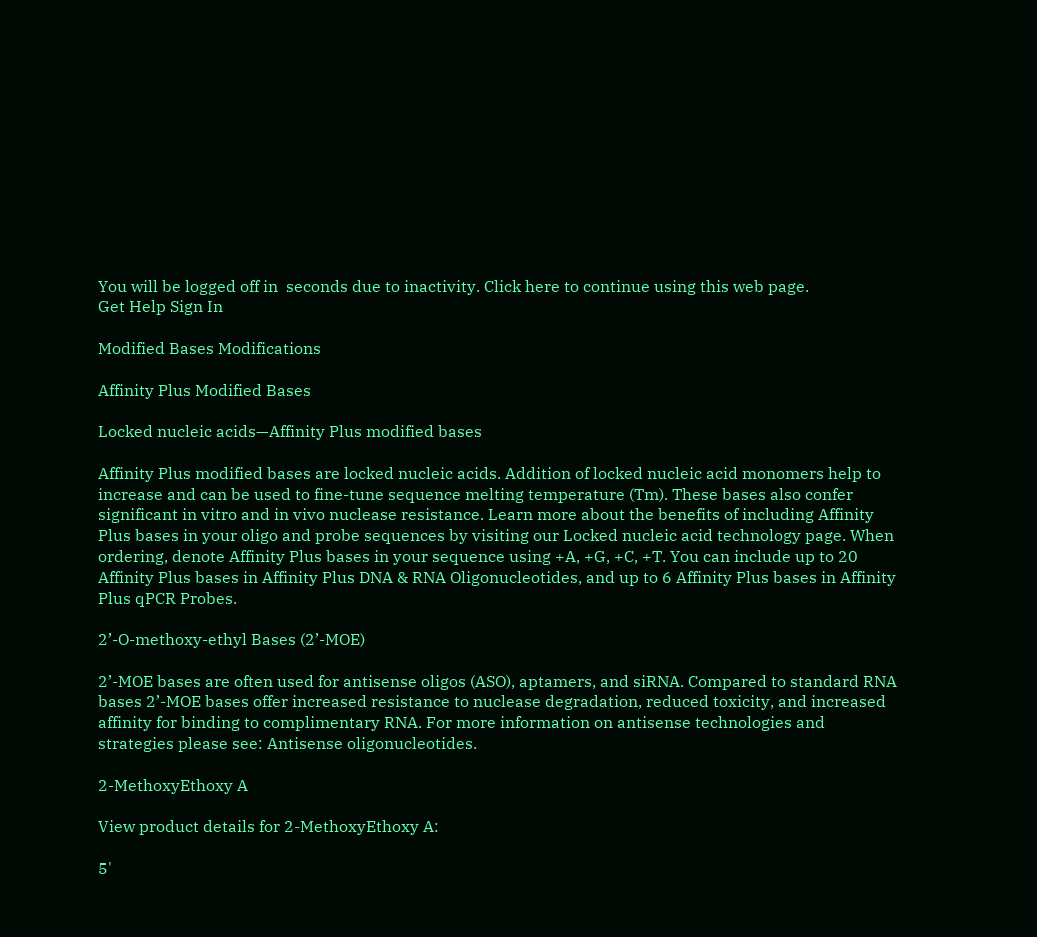You will be logged off in  seconds due to inactivity. Click here to continue using this web page.
Get Help Sign In

Modified Bases Modifications

Affinity Plus Modified Bases

Locked nucleic acids—Affinity Plus modified bases

Affinity Plus modified bases are locked nucleic acids. Addition of locked nucleic acid monomers help to increase and can be used to fine-tune sequence melting temperature (Tm). These bases also confer significant in vitro and in vivo nuclease resistance. Learn more about the benefits of including Affinity Plus bases in your oligo and probe sequences by visiting our Locked nucleic acid technology page. When ordering, denote Affinity Plus bases in your sequence using +A, +G, +C, +T. You can include up to 20 Affinity Plus bases in Affinity Plus DNA & RNA Oligonucleotides, and up to 6 Affinity Plus bases in Affinity Plus qPCR Probes.

2’-O-methoxy-ethyl Bases (2’-MOE)

2’-MOE bases are often used for antisense oligos (ASO), aptamers, and siRNA. Compared to standard RNA bases 2’-MOE bases offer increased resistance to nuclease degradation, reduced toxicity, and increased affinity for binding to complimentary RNA. For more information on antisense technologies and strategies please see: Antisense oligonucleotides.

2-MethoxyEthoxy A

View product details for 2-MethoxyEthoxy A:

5'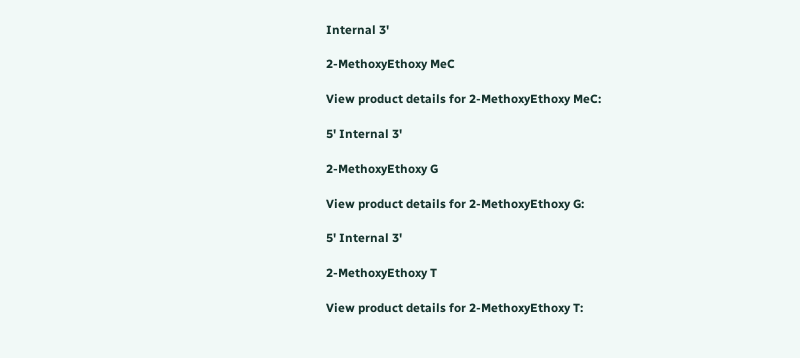Internal 3'

2-MethoxyEthoxy MeC

View product details for 2-MethoxyEthoxy MeC:

5' Internal 3'

2-MethoxyEthoxy G

View product details for 2-MethoxyEthoxy G:

5' Internal 3'

2-MethoxyEthoxy T

View product details for 2-MethoxyEthoxy T: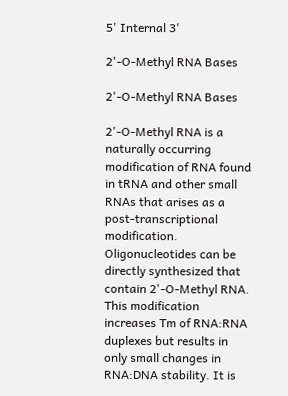5' Internal 3'

2'-O-Methyl RNA Bases

2'-O-Methyl RNA Bases

2'-O-Methyl RNA is a naturally occurring modification of RNA found in tRNA and other small RNAs that arises as a post-transcriptional modification. Oligonucleotides can be directly synthesized that contain 2'-O-Methyl RNA. This modification increases Tm of RNA:RNA duplexes but results in only small changes in RNA:DNA stability. It is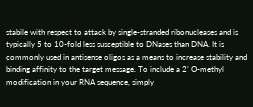stabile with respect to attack by single-stranded ribonucleases and is typically 5 to 10-fold less susceptible to DNases than DNA. It is commonly used in antisense oligos as a means to increase stability and binding affinity to the target message. To include a 2’ O-methyl modification in your RNA sequence, simply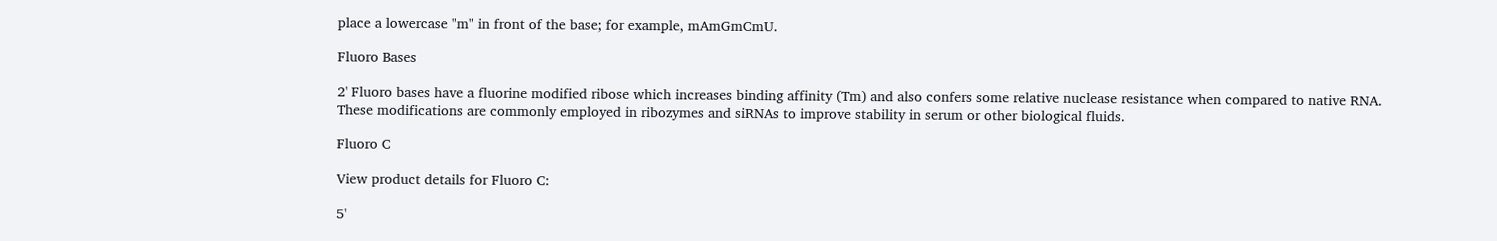place a lowercase "m" in front of the base; for example, mAmGmCmU.

Fluoro Bases

2' Fluoro bases have a fluorine modified ribose which increases binding affinity (Tm) and also confers some relative nuclease resistance when compared to native RNA. These modifications are commonly employed in ribozymes and siRNAs to improve stability in serum or other biological fluids.

Fluoro C

View product details for Fluoro C:

5'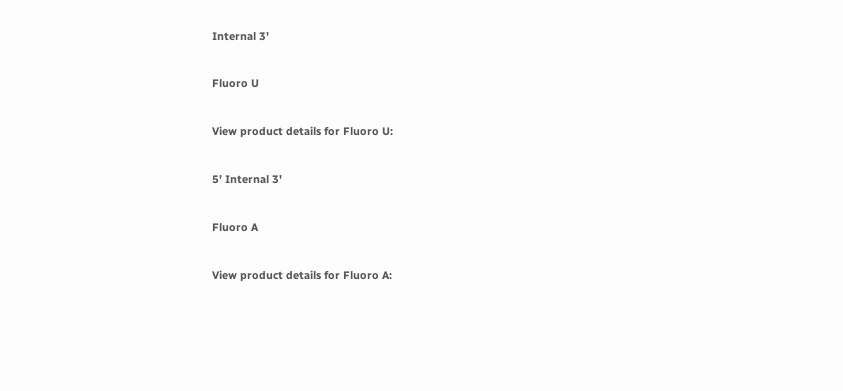Internal 3'

Fluoro U

View product details for Fluoro U:

5' Internal 3'

Fluoro A

View product details for Fluoro A: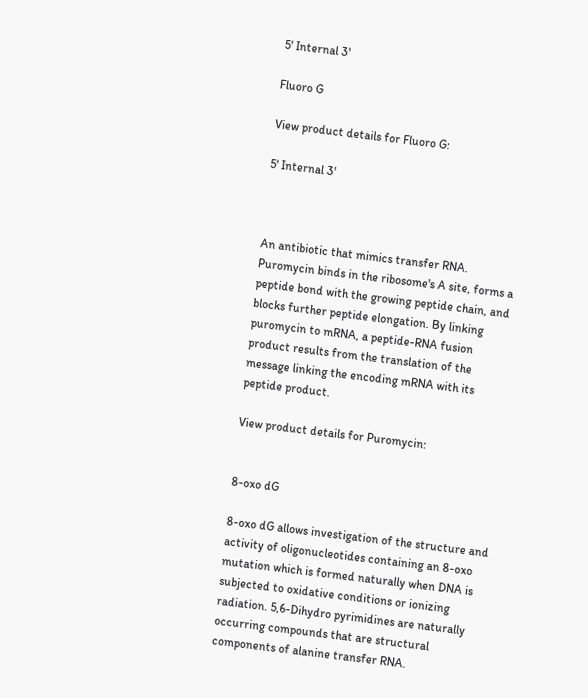5' Internal 3'

Fluoro G

View product details for Fluoro G:

5' Internal 3'



An antibiotic that mimics transfer RNA. Puromycin binds in the ribosome's A site, forms a peptide bond with the growing peptide chain, and blocks further peptide elongation. By linking puromycin to mRNA, a peptide-RNA fusion product results from the translation of the message linking the encoding mRNA with its peptide product.

View product details for Puromycin:


8-oxo dG

8-oxo dG allows investigation of the structure and activity of oligonucleotides containing an 8-oxo mutation which is formed naturally when DNA is subjected to oxidative conditions or ionizing radiation. 5,6-Dihydro pyrimidines are naturally occurring compounds that are structural components of alanine transfer RNA.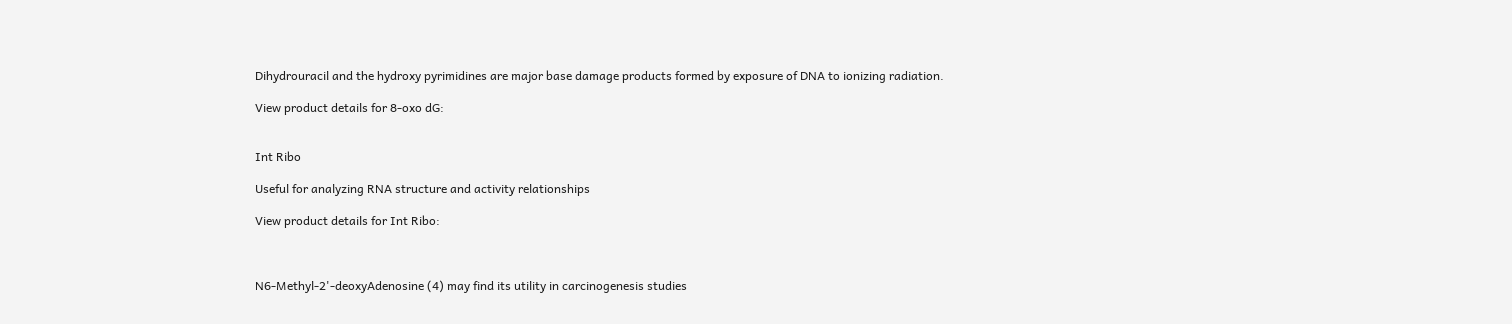Dihydrouracil and the hydroxy pyrimidines are major base damage products formed by exposure of DNA to ionizing radiation.

View product details for 8-oxo dG:


Int Ribo

Useful for analyzing RNA structure and activity relationships

View product details for Int Ribo:



N6-Methyl-2'-deoxyAdenosine (4) may find its utility in carcinogenesis studies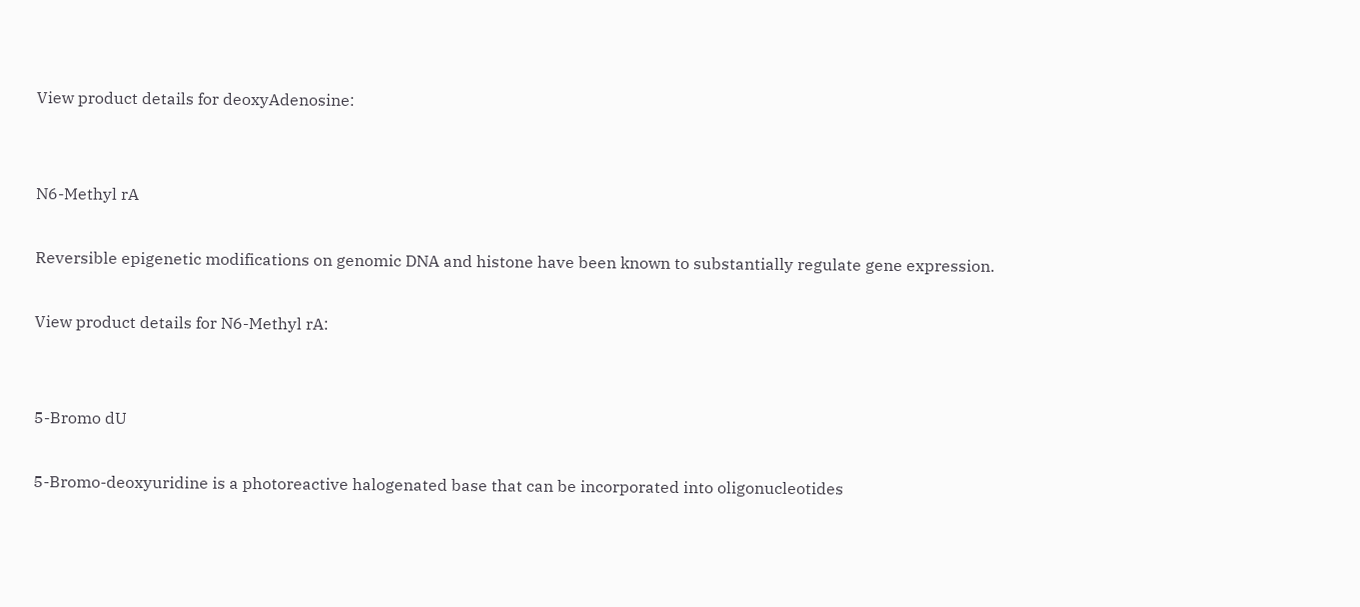View product details for deoxyAdenosine:


N6-Methyl rA

Reversible epigenetic modifications on genomic DNA and histone have been known to substantially regulate gene expression.

View product details for N6-Methyl rA:


5-Bromo dU

5-Bromo-deoxyuridine is a photoreactive halogenated base that can be incorporated into oligonucleotides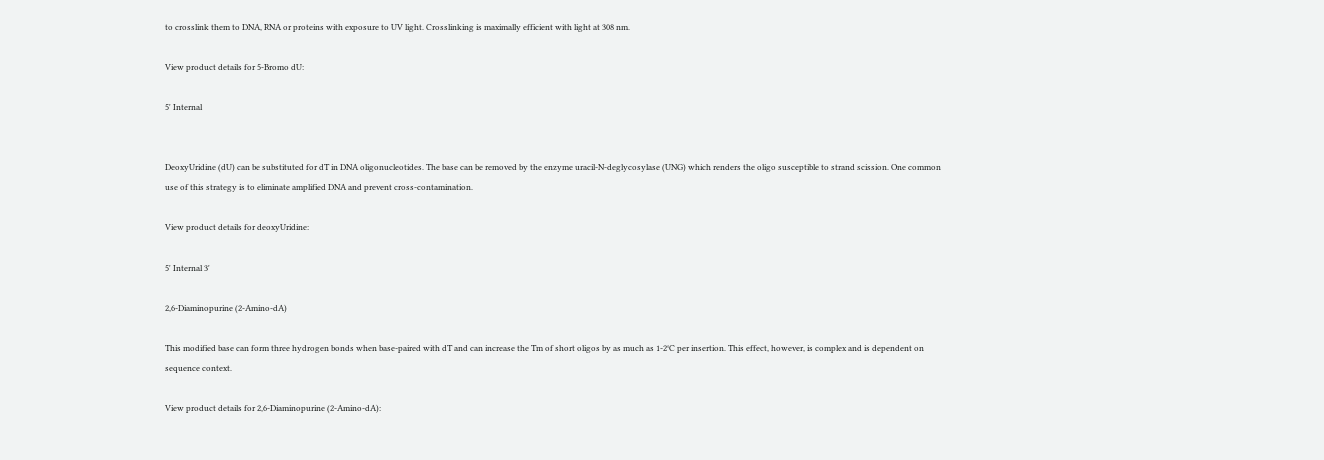to crosslink them to DNA, RNA or proteins with exposure to UV light. Crosslinking is maximally efficient with light at 308 nm.

View product details for 5-Bromo dU:

5' Internal


DeoxyUridine (dU) can be substituted for dT in DNA oligonucleotides. The base can be removed by the enzyme uracil-N-deglycosylase (UNG) which renders the oligo susceptible to strand scission. One common use of this strategy is to eliminate amplified DNA and prevent cross-contamination.

View product details for deoxyUridine:

5' Internal 3'

2,6-Diaminopurine (2-Amino-dA)

This modified base can form three hydrogen bonds when base-paired with dT and can increase the Tm of short oligos by as much as 1-2°C per insertion. This effect, however, is complex and is dependent on sequence context.

View product details for 2,6-Diaminopurine (2-Amino-dA):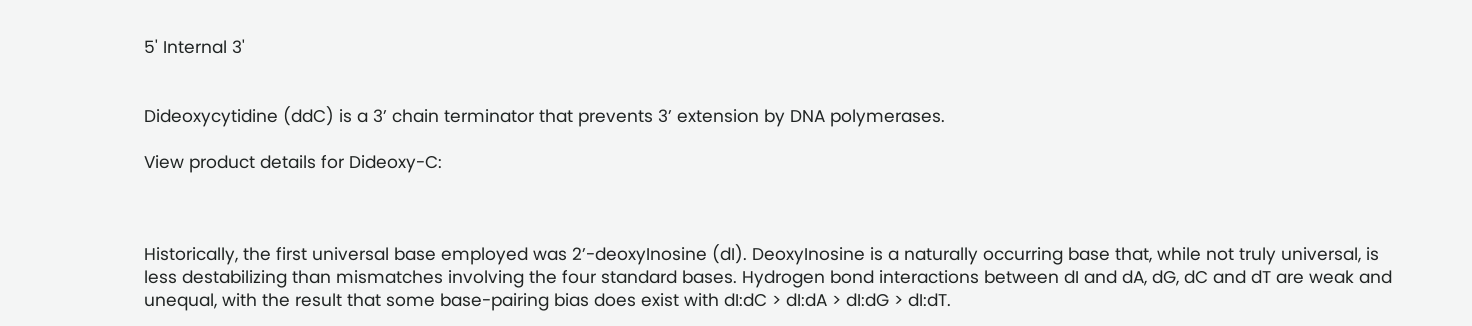5' Internal 3'


Dideoxycytidine (ddC) is a 3’ chain terminator that prevents 3’ extension by DNA polymerases.

View product details for Dideoxy-C:



Historically, the first universal base employed was 2’-deoxyInosine (dI). DeoxyInosine is a naturally occurring base that, while not truly universal, is less destabilizing than mismatches involving the four standard bases. Hydrogen bond interactions between dI and dA, dG, dC and dT are weak and unequal, with the result that some base-pairing bias does exist with dI:dC > dI:dA > dI:dG > dI:dT.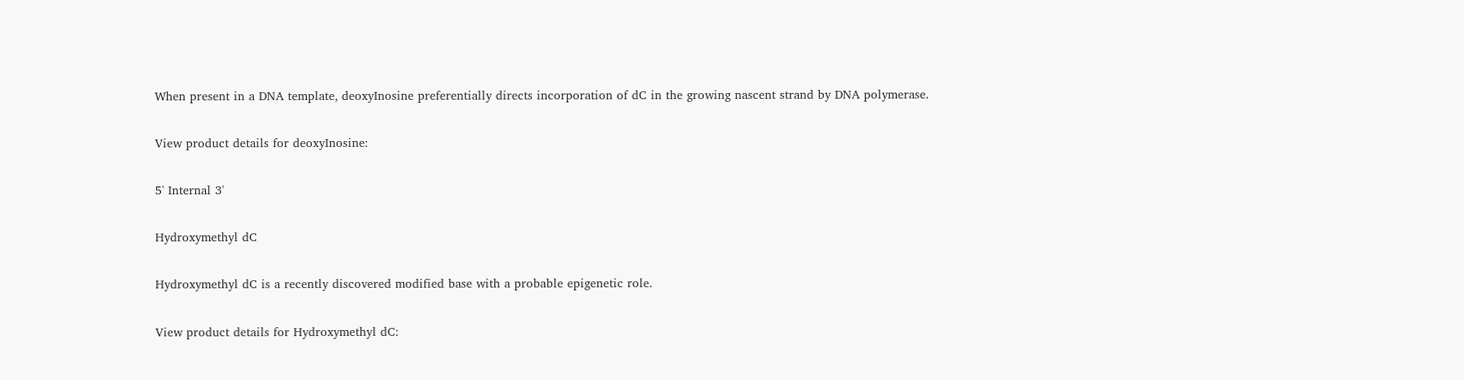When present in a DNA template, deoxyInosine preferentially directs incorporation of dC in the growing nascent strand by DNA polymerase.

View product details for deoxyInosine:

5' Internal 3'

Hydroxymethyl dC

Hydroxymethyl dC is a recently discovered modified base with a probable epigenetic role.

View product details for Hydroxymethyl dC: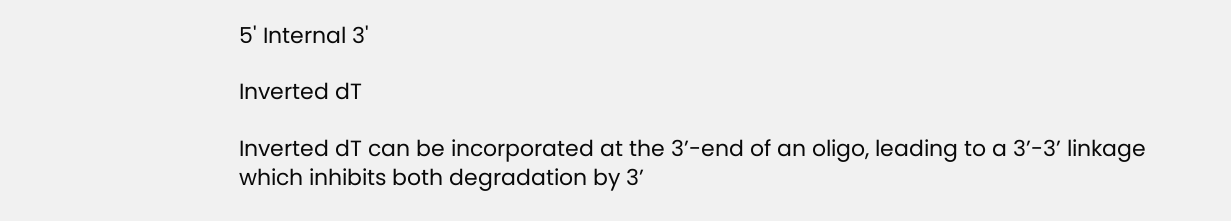5' Internal 3'

Inverted dT

Inverted dT can be incorporated at the 3’-end of an oligo, leading to a 3’-3’ linkage which inhibits both degradation by 3’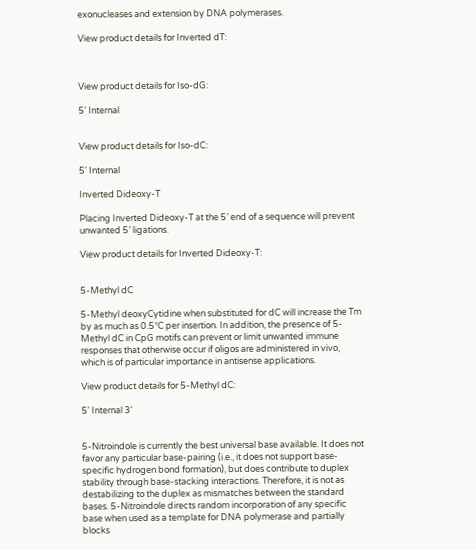exonucleases and extension by DNA polymerases.

View product details for Inverted dT:



View product details for Iso-dG:

5' Internal


View product details for Iso-dC:

5' Internal

Inverted Dideoxy-T

Placing Inverted Dideoxy-T at the 5’ end of a sequence will prevent unwanted 5’ ligations.

View product details for Inverted Dideoxy-T:


5-Methyl dC

5-Methyl deoxyCytidine when substituted for dC will increase the Tm by as much as 0.5°C per insertion. In addition, the presence of 5-Methyl dC in CpG motifs can prevent or limit unwanted immune responses that otherwise occur if oligos are administered in vivo, which is of particular importance in antisense applications.

View product details for 5-Methyl dC:

5' Internal 3'


5-Nitroindole is currently the best universal base available. It does not favor any particular base-pairing (i.e., it does not support base-specific hydrogen bond formation), but does contribute to duplex stability through base-stacking interactions. Therefore, it is not as destabilizing to the duplex as mismatches between the standard bases. 5-Nitroindole directs random incorporation of any specific base when used as a template for DNA polymerase and partially blocks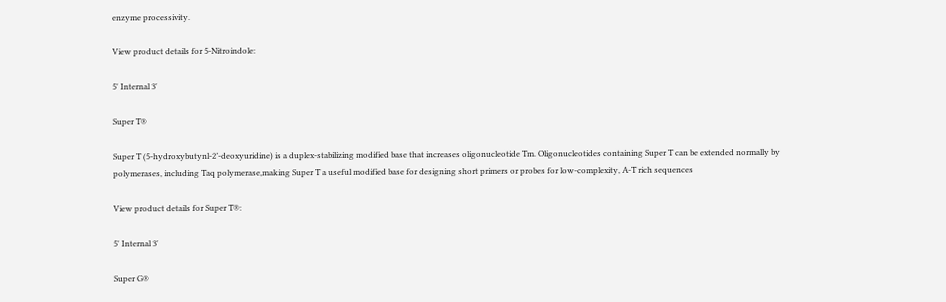enzyme processivity.

View product details for 5-Nitroindole:

5' Internal 3'

Super T®

Super T (5-hydroxybutynl-2’-deoxyuridine) is a duplex-stabilizing modified base that increases oligonucleotide Tm. Oligonucleotides containing Super T can be extended normally by polymerases, including Taq polymerase,making Super T a useful modified base for designing short primers or probes for low-complexity, A-T rich sequences

View product details for Super T®:

5' Internal 3'

Super G®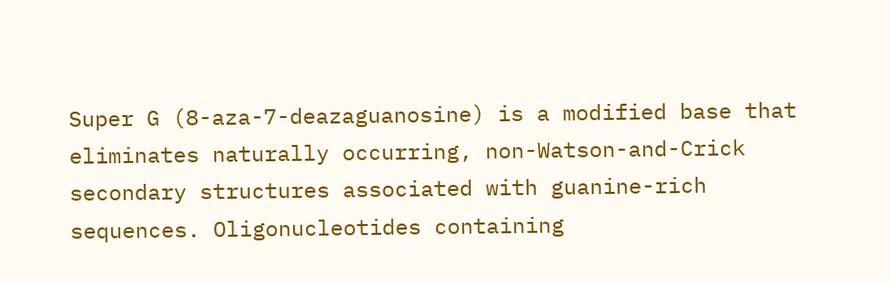Super G (8-aza-7-deazaguanosine) is a modified base that eliminates naturally occurring, non-Watson-and-Crick secondary structures associated with guanine-rich sequences. Oligonucleotides containing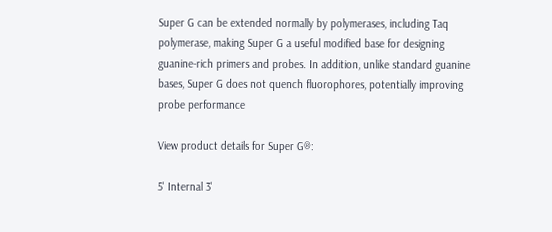Super G can be extended normally by polymerases, including Taq polymerase, making Super G a useful modified base for designing guanine-rich primers and probes. In addition, unlike standard guanine bases, Super G does not quench fluorophores, potentially improving probe performance

View product details for Super G®:

5' Internal 3'